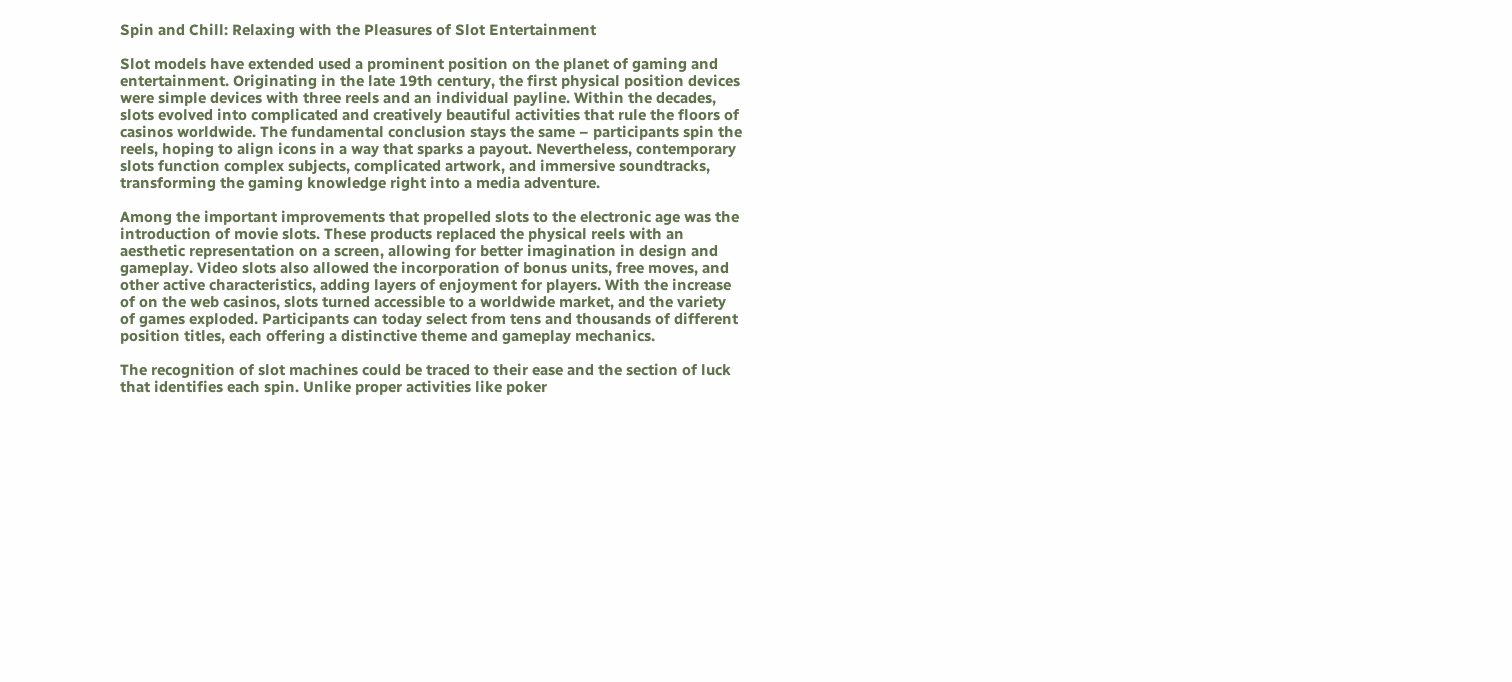Spin and Chill: Relaxing with the Pleasures of Slot Entertainment

Slot models have extended used a prominent position on the planet of gaming and entertainment. Originating in the late 19th century, the first physical position devices were simple devices with three reels and an individual payline. Within the decades, slots evolved into complicated and creatively beautiful activities that rule the floors of casinos worldwide. The fundamental conclusion stays the same – participants spin the reels, hoping to align icons in a way that sparks a payout. Nevertheless, contemporary slots function complex subjects, complicated artwork, and immersive soundtracks, transforming the gaming knowledge right into a media adventure.

Among the important improvements that propelled slots to the electronic age was the introduction of movie slots. These products replaced the physical reels with an aesthetic representation on a screen, allowing for better imagination in design and gameplay. Video slots also allowed the incorporation of bonus units, free moves, and other active characteristics, adding layers of enjoyment for players. With the increase of on the web casinos, slots turned accessible to a worldwide market, and the variety of games exploded. Participants can today select from tens and thousands of different position titles, each offering a distinctive theme and gameplay mechanics.

The recognition of slot machines could be traced to their ease and the section of luck that identifies each spin. Unlike proper activities like poker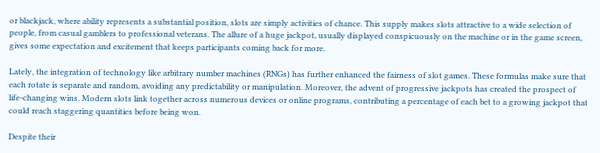or blackjack, where ability represents a substantial position, slots are simply activities of chance. This supply makes slots attractive to a wide selection of people, from casual gamblers to professional veterans. The allure of a huge jackpot, usually displayed conspicuously on the machine or in the game screen, gives some expectation and excitement that keeps participants coming back for more.

Lately, the integration of technology like arbitrary number machines (RNGs) has further enhanced the fairness of slot games. These formulas make sure that each rotate is separate and random, avoiding any predictability or manipulation. Moreover, the advent of progressive jackpots has created the prospect of life-changing wins. Modern slots link together across numerous devices or online programs, contributing a percentage of each bet to a growing jackpot that could reach staggering quantities before being won.

Despite their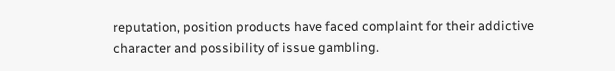reputation, position products have faced complaint for their addictive character and possibility of issue gambling.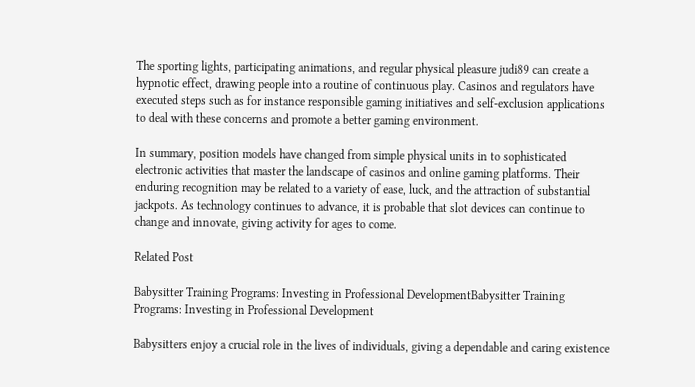The sporting lights, participating animations, and regular physical pleasure judi89 can create a hypnotic effect, drawing people into a routine of continuous play. Casinos and regulators have executed steps such as for instance responsible gaming initiatives and self-exclusion applications to deal with these concerns and promote a better gaming environment.

In summary, position models have changed from simple physical units in to sophisticated electronic activities that master the landscape of casinos and online gaming platforms. Their enduring recognition may be related to a variety of ease, luck, and the attraction of substantial jackpots. As technology continues to advance, it is probable that slot devices can continue to change and innovate, giving activity for ages to come.

Related Post

Babysitter Training Programs: Investing in Professional DevelopmentBabysitter Training Programs: Investing in Professional Development

Babysitters enjoy a crucial role in the lives of individuals, giving a dependable and caring existence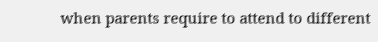when parents require to attend to different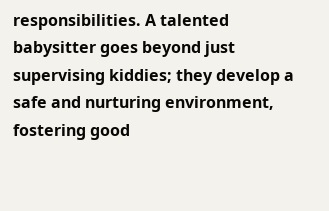responsibilities. A talented babysitter goes beyond just supervising kiddies; they develop a safe and nurturing environment, fostering good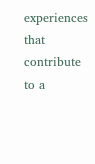experiences that contribute to a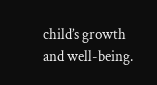child’s growth and well-being.